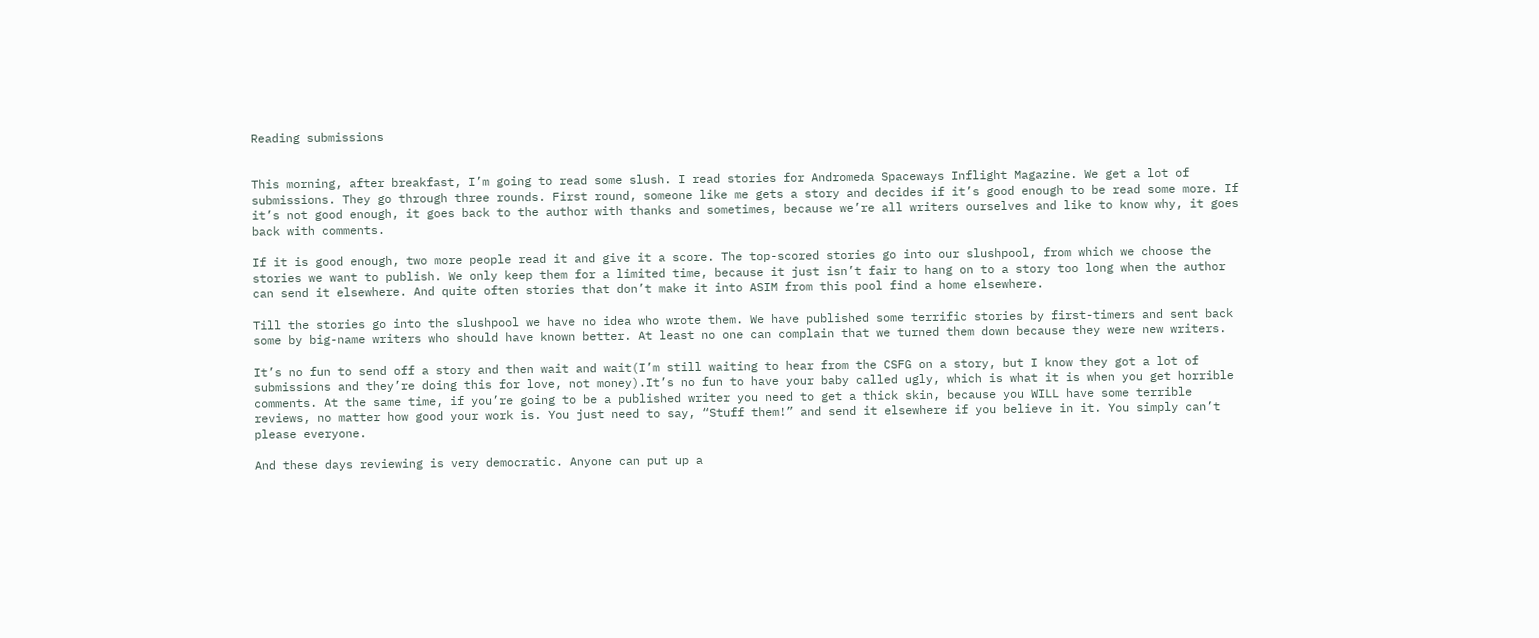Reading submissions


This morning, after breakfast, I’m going to read some slush. I read stories for Andromeda Spaceways Inflight Magazine. We get a lot of submissions. They go through three rounds. First round, someone like me gets a story and decides if it’s good enough to be read some more. If it’s not good enough, it goes back to the author with thanks and sometimes, because we’re all writers ourselves and like to know why, it goes back with comments.

If it is good enough, two more people read it and give it a score. The top-scored stories go into our slushpool, from which we choose the stories we want to publish. We only keep them for a limited time, because it just isn’t fair to hang on to a story too long when the author can send it elsewhere. And quite often stories that don’t make it into ASIM from this pool find a home elsewhere.

Till the stories go into the slushpool we have no idea who wrote them. We have published some terrific stories by first-timers and sent back some by big-name writers who should have known better. At least no one can complain that we turned them down because they were new writers.

It’s no fun to send off a story and then wait and wait(I’m still waiting to hear from the CSFG on a story, but I know they got a lot of submissions and they’re doing this for love, not money).It’s no fun to have your baby called ugly, which is what it is when you get horrible comments. At the same time, if you’re going to be a published writer you need to get a thick skin, because you WILL have some terrible reviews, no matter how good your work is. You just need to say, “Stuff them!” and send it elsewhere if you believe in it. You simply can’t please everyone.

And these days reviewing is very democratic. Anyone can put up a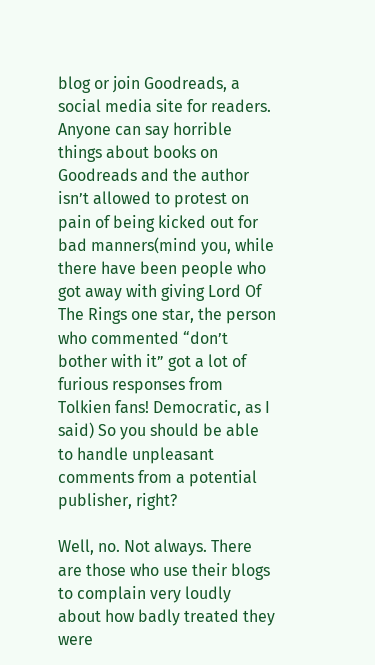blog or join Goodreads, a social media site for readers. Anyone can say horrible things about books on Goodreads and the author isn’t allowed to protest on pain of being kicked out for bad manners(mind you, while there have been people who got away with giving Lord Of The Rings one star, the person who commented “don’t bother with it” got a lot of furious responses from Tolkien fans! Democratic, as I said) So you should be able to handle unpleasant comments from a potential publisher, right?

Well, no. Not always. There are those who use their blogs to complain very loudly about how badly treated they were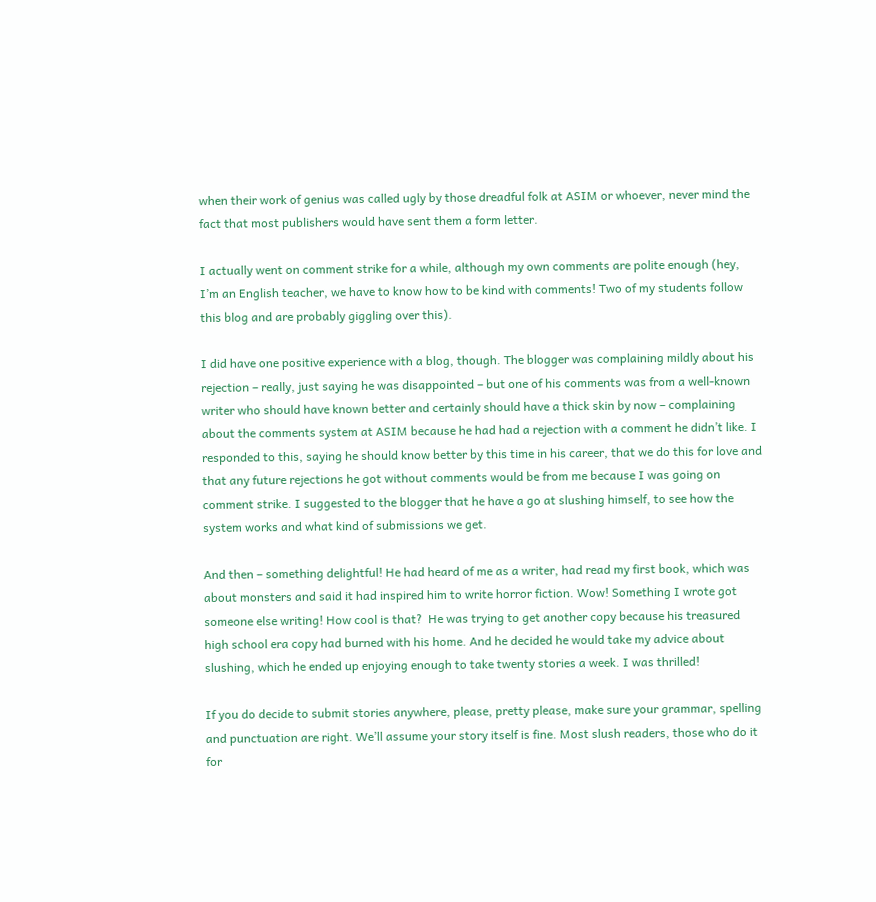when their work of genius was called ugly by those dreadful folk at ASIM or whoever, never mind the fact that most publishers would have sent them a form letter.

I actually went on comment strike for a while, although my own comments are polite enough (hey, I’m an English teacher, we have to know how to be kind with comments! Two of my students follow this blog and are probably giggling over this).

I did have one positive experience with a blog, though. The blogger was complaining mildly about his rejection – really, just saying he was disappointed – but one of his comments was from a well-known writer who should have known better and certainly should have a thick skin by now – complaining about the comments system at ASIM because he had had a rejection with a comment he didn’t like. I responded to this, saying he should know better by this time in his career, that we do this for love and that any future rejections he got without comments would be from me because I was going on comment strike. I suggested to the blogger that he have a go at slushing himself, to see how the system works and what kind of submissions we get.

And then – something delightful! He had heard of me as a writer, had read my first book, which was about monsters and said it had inspired him to write horror fiction. Wow! Something I wrote got someone else writing! How cool is that?  He was trying to get another copy because his treasured high school era copy had burned with his home. And he decided he would take my advice about slushing, which he ended up enjoying enough to take twenty stories a week. I was thrilled!

If you do decide to submit stories anywhere, please, pretty please, make sure your grammar, spelling and punctuation are right. We’ll assume your story itself is fine. Most slush readers, those who do it for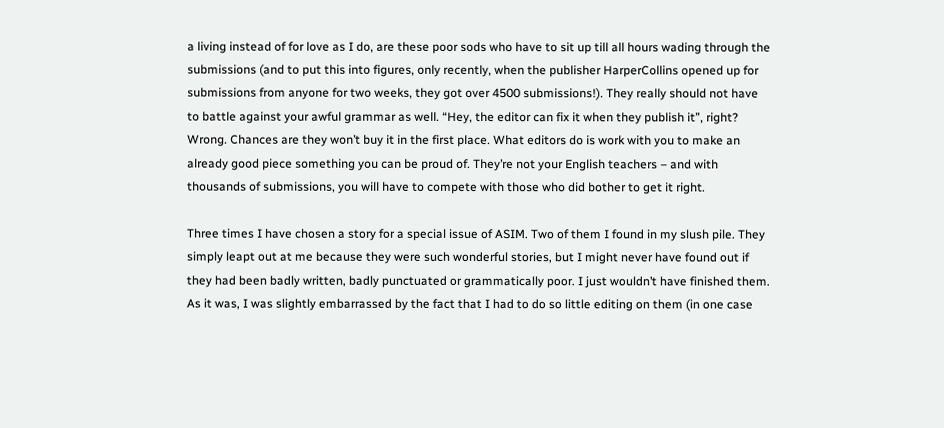a living instead of for love as I do, are these poor sods who have to sit up till all hours wading through the submissions (and to put this into figures, only recently, when the publisher HarperCollins opened up for submissions from anyone for two weeks, they got over 4500 submissions!). They really should not have to battle against your awful grammar as well. “Hey, the editor can fix it when they publish it”, right? Wrong. Chances are they won’t buy it in the first place. What editors do is work with you to make an already good piece something you can be proud of. They’re not your English teachers – and with thousands of submissions, you will have to compete with those who did bother to get it right.

Three times I have chosen a story for a special issue of ASIM. Two of them I found in my slush pile. They simply leapt out at me because they were such wonderful stories, but I might never have found out if they had been badly written, badly punctuated or grammatically poor. I just wouldn’t have finished them. As it was, I was slightly embarrassed by the fact that I had to do so little editing on them (in one case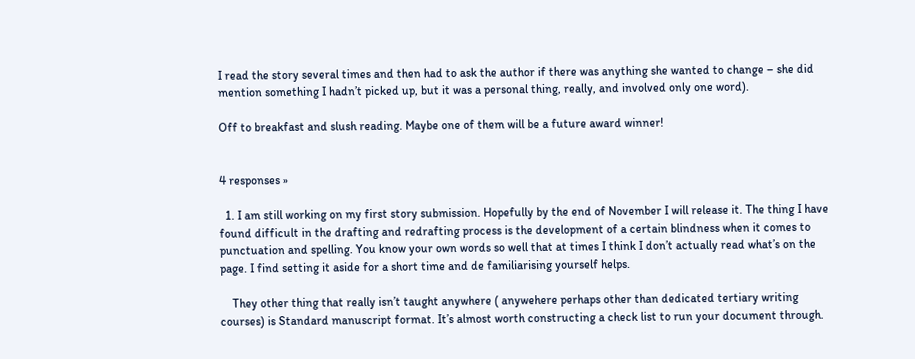I read the story several times and then had to ask the author if there was anything she wanted to change – she did mention something I hadn’t picked up, but it was a personal thing, really, and involved only one word).

Off to breakfast and slush reading. Maybe one of them will be a future award winner!


4 responses »

  1. I am still working on my first story submission. Hopefully by the end of November I will release it. The thing I have found difficult in the drafting and redrafting process is the development of a certain blindness when it comes to punctuation and spelling. You know your own words so well that at times I think I don’t actually read what’s on the page. I find setting it aside for a short time and de familiarising yourself helps.

    They other thing that really isn’t taught anywhere ( anywehere perhaps other than dedicated tertiary writing courses) is Standard manuscript format. It’s almost worth constructing a check list to run your document through.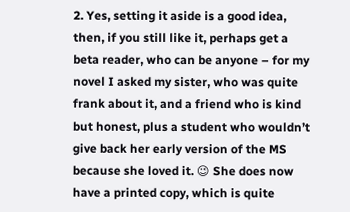2. Yes, setting it aside is a good idea, then, if you still like it, perhaps get a beta reader, who can be anyone – for my novel I asked my sister, who was quite frank about it, and a friend who is kind but honest, plus a student who wouldn’t give back her early version of the MS because she loved it. 😉 She does now have a printed copy, which is quite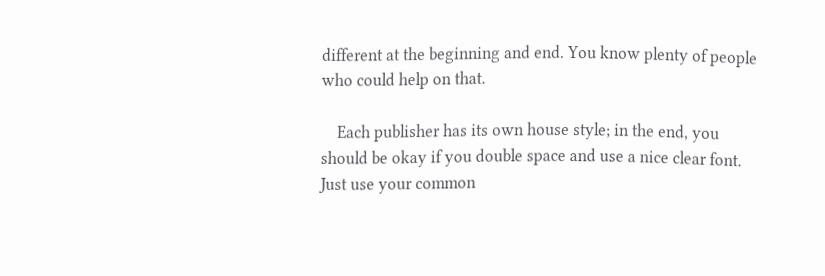different at the beginning and end. You know plenty of people who could help on that.

    Each publisher has its own house style; in the end, you should be okay if you double space and use a nice clear font. Just use your common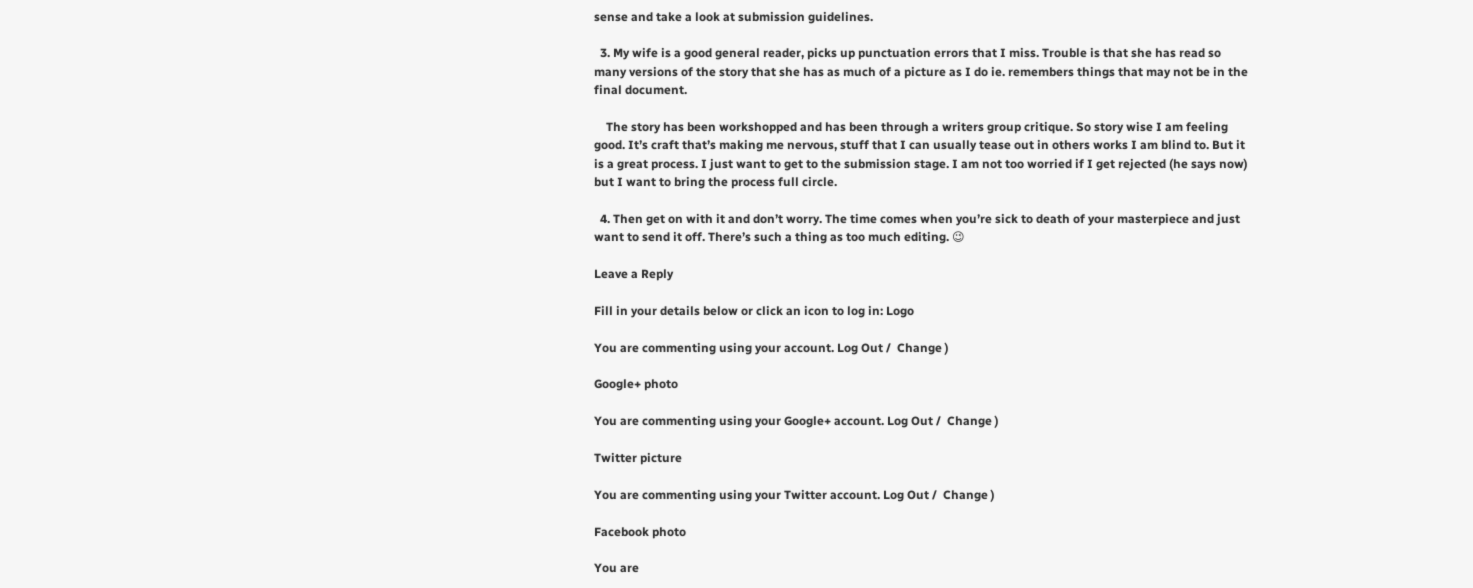sense and take a look at submission guidelines.

  3. My wife is a good general reader, picks up punctuation errors that I miss. Trouble is that she has read so many versions of the story that she has as much of a picture as I do ie. remembers things that may not be in the final document.

    The story has been workshopped and has been through a writers group critique. So story wise I am feeling good. It’s craft that’s making me nervous, stuff that I can usually tease out in others works I am blind to. But it is a great process. I just want to get to the submission stage. I am not too worried if I get rejected (he says now) but I want to bring the process full circle.

  4. Then get on with it and don’t worry. The time comes when you’re sick to death of your masterpiece and just want to send it off. There’s such a thing as too much editing. 😉

Leave a Reply

Fill in your details below or click an icon to log in: Logo

You are commenting using your account. Log Out /  Change )

Google+ photo

You are commenting using your Google+ account. Log Out /  Change )

Twitter picture

You are commenting using your Twitter account. Log Out /  Change )

Facebook photo

You are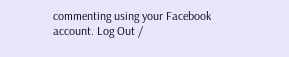commenting using your Facebook account. Log Out /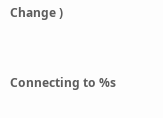Change )


Connecting to %s